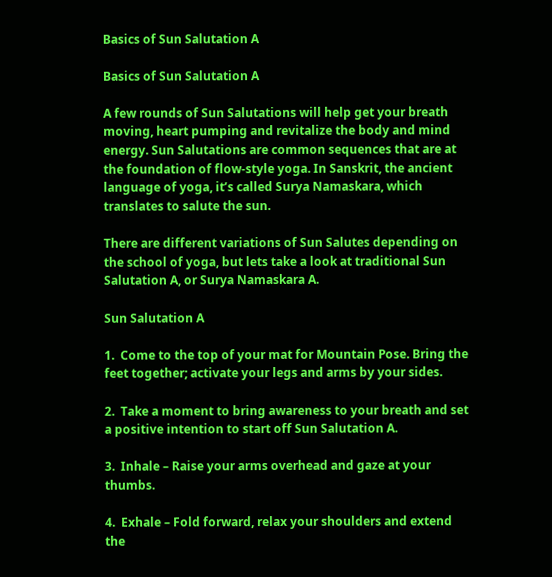Basics of Sun Salutation A

Basics of Sun Salutation A

A few rounds of Sun Salutations will help get your breath moving, heart pumping and revitalize the body and mind energy. Sun Salutations are common sequences that are at the foundation of flow-style yoga. In Sanskrit, the ancient language of yoga, it’s called Surya Namaskara, which translates to salute the sun.

There are different variations of Sun Salutes depending on the school of yoga, but lets take a look at traditional Sun Salutation A, or Surya Namaskara A.

Sun Salutation A

1.  Come to the top of your mat for Mountain Pose. Bring the feet together; activate your legs and arms by your sides.

2.  Take a moment to bring awareness to your breath and set a positive intention to start off Sun Salutation A.

3.  Inhale – Raise your arms overhead and gaze at your thumbs.

4.  Exhale – Fold forward, relax your shoulders and extend the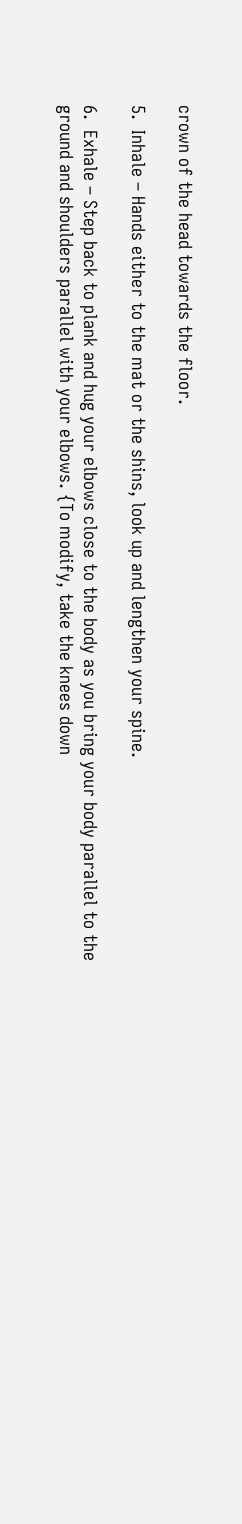crown of the head towards the floor.

5.  Inhale – Hands either to the mat or the shins, look up and lengthen your spine.

6.  Exhale – Step back to plank and hug your elbows close to the body as you bring your body parallel to the ground and shoulders parallel with your elbows. {To modify, take the knees down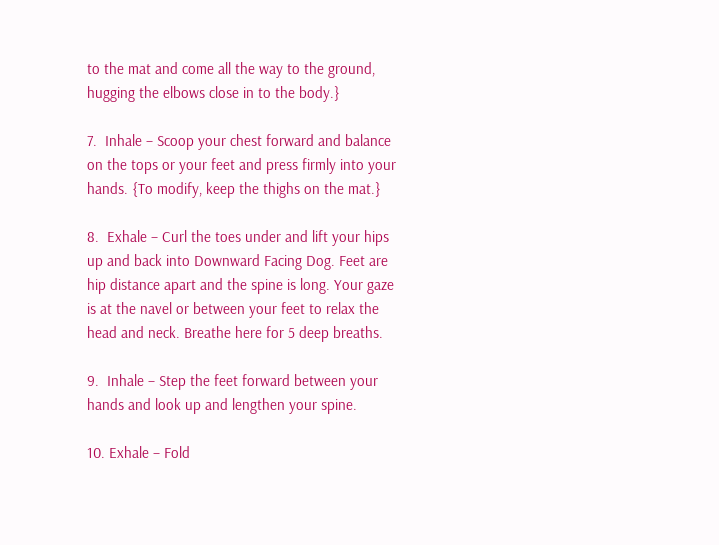to the mat and come all the way to the ground, hugging the elbows close in to the body.}

7.  Inhale – Scoop your chest forward and balance on the tops or your feet and press firmly into your hands. {To modify, keep the thighs on the mat.}

8.  Exhale – Curl the toes under and lift your hips up and back into Downward Facing Dog. Feet are hip distance apart and the spine is long. Your gaze is at the navel or between your feet to relax the head and neck. Breathe here for 5 deep breaths.

9.  Inhale – Step the feet forward between your hands and look up and lengthen your spine.

10. Exhale – Fold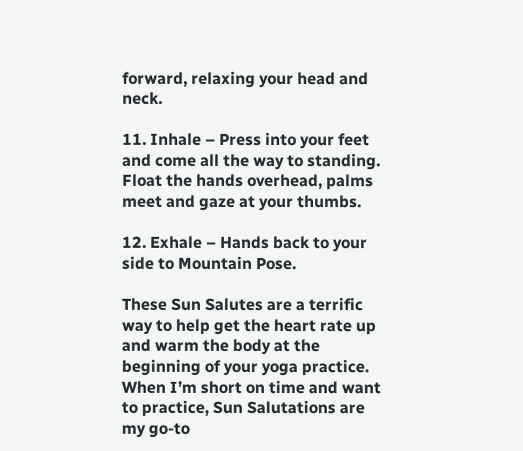forward, relaxing your head and neck.

11. Inhale – Press into your feet and come all the way to standing. Float the hands overhead, palms meet and gaze at your thumbs.

12. Exhale – Hands back to your side to Mountain Pose.

These Sun Salutes are a terrific way to help get the heart rate up and warm the body at the beginning of your yoga practice. When I’m short on time and want to practice, Sun Salutations are my go-to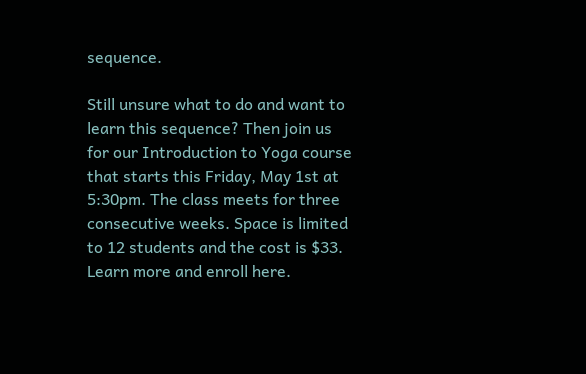sequence.

Still unsure what to do and want to learn this sequence? Then join us for our Introduction to Yoga course that starts this Friday, May 1st at 5:30pm. The class meets for three consecutive weeks. Space is limited to 12 students and the cost is $33. Learn more and enroll here.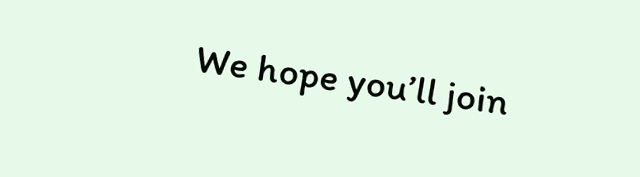We hope you’ll join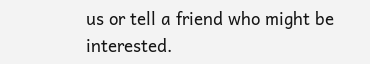us or tell a friend who might be interested.